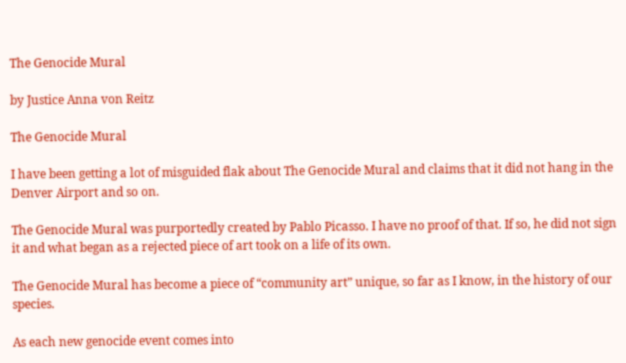The Genocide Mural

by Justice Anna von Reitz

The Genocide Mural

I have been getting a lot of misguided flak about The Genocide Mural and claims that it did not hang in the Denver Airport and so on.

The Genocide Mural was purportedly created by Pablo Picasso. I have no proof of that. If so, he did not sign it and what began as a rejected piece of art took on a life of its own.

The Genocide Mural has become a piece of “community art” unique, so far as I know, in the history of our species.

As each new genocide event comes into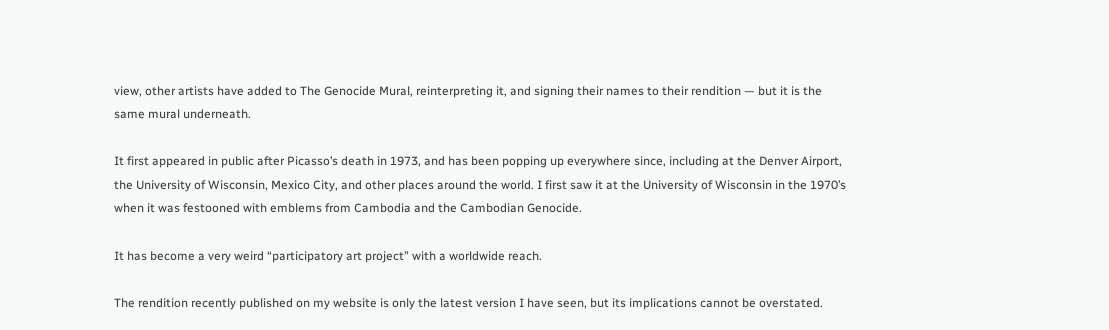view, other artists have added to The Genocide Mural, reinterpreting it, and signing their names to their rendition — but it is the same mural underneath.

It first appeared in public after Picasso’s death in 1973, and has been popping up everywhere since, including at the Denver Airport, the University of Wisconsin, Mexico City, and other places around the world. I first saw it at the University of Wisconsin in the 1970’s when it was festooned with emblems from Cambodia and the Cambodian Genocide.

It has become a very weird “participatory art project” with a worldwide reach.

The rendition recently published on my website is only the latest version I have seen, but its implications cannot be overstated.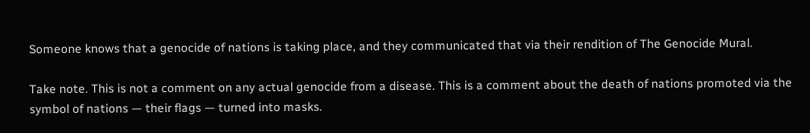Someone knows that a genocide of nations is taking place, and they communicated that via their rendition of The Genocide Mural.

Take note. This is not a comment on any actual genocide from a disease. This is a comment about the death of nations promoted via the symbol of nations — their flags — turned into masks.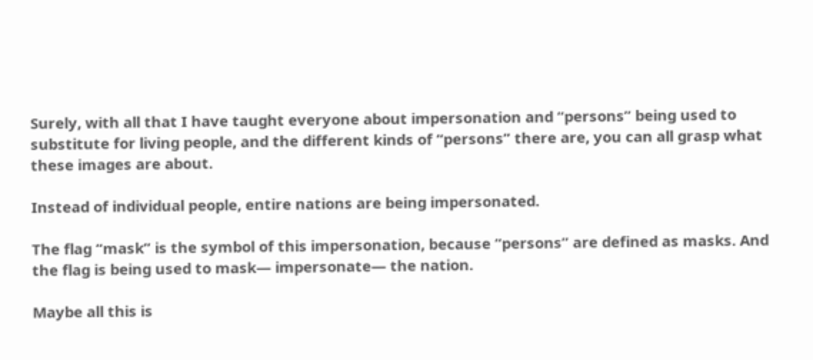Surely, with all that I have taught everyone about impersonation and “persons” being used to substitute for living people, and the different kinds of “persons” there are, you can all grasp what these images are about.

Instead of individual people, entire nations are being impersonated.

The flag “mask” is the symbol of this impersonation, because “persons” are defined as masks. And the flag is being used to mask— impersonate— the nation.

Maybe all this is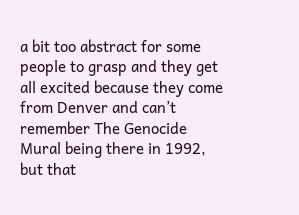a bit too abstract for some people to grasp and they get all excited because they come from Denver and can’t remember The Genocide Mural being there in 1992, but that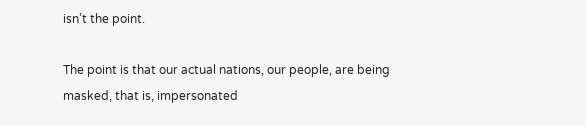isn’t the point.

The point is that our actual nations, our people, are being masked, that is, impersonated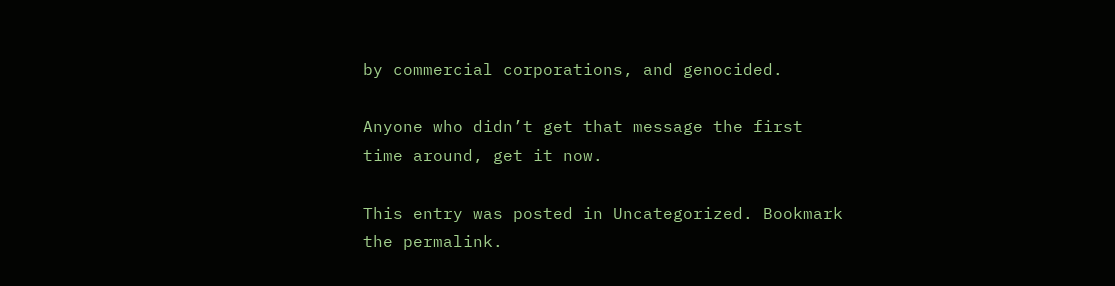by commercial corporations, and genocided.

Anyone who didn’t get that message the first time around, get it now.

This entry was posted in Uncategorized. Bookmark the permalink.